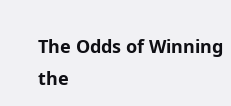The Odds of Winning the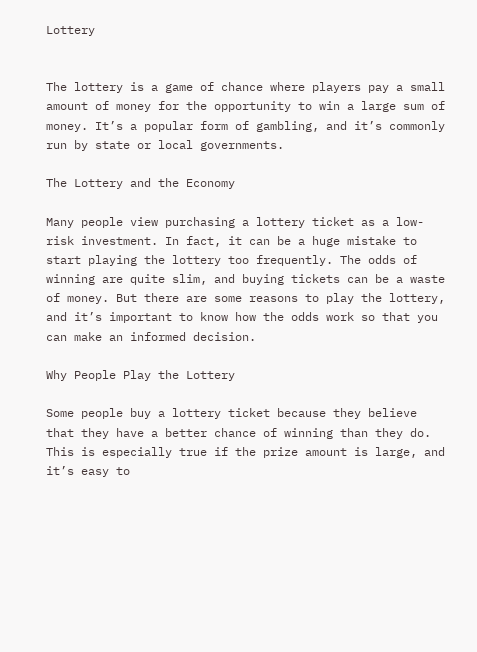Lottery


The lottery is a game of chance where players pay a small amount of money for the opportunity to win a large sum of money. It’s a popular form of gambling, and it’s commonly run by state or local governments.

The Lottery and the Economy

Many people view purchasing a lottery ticket as a low-risk investment. In fact, it can be a huge mistake to start playing the lottery too frequently. The odds of winning are quite slim, and buying tickets can be a waste of money. But there are some reasons to play the lottery, and it’s important to know how the odds work so that you can make an informed decision.

Why People Play the Lottery

Some people buy a lottery ticket because they believe that they have a better chance of winning than they do. This is especially true if the prize amount is large, and it’s easy to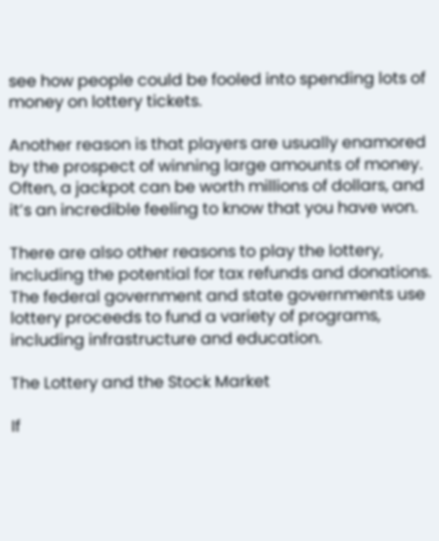see how people could be fooled into spending lots of money on lottery tickets.

Another reason is that players are usually enamored by the prospect of winning large amounts of money. Often, a jackpot can be worth millions of dollars, and it’s an incredible feeling to know that you have won.

There are also other reasons to play the lottery, including the potential for tax refunds and donations. The federal government and state governments use lottery proceeds to fund a variety of programs, including infrastructure and education.

The Lottery and the Stock Market

If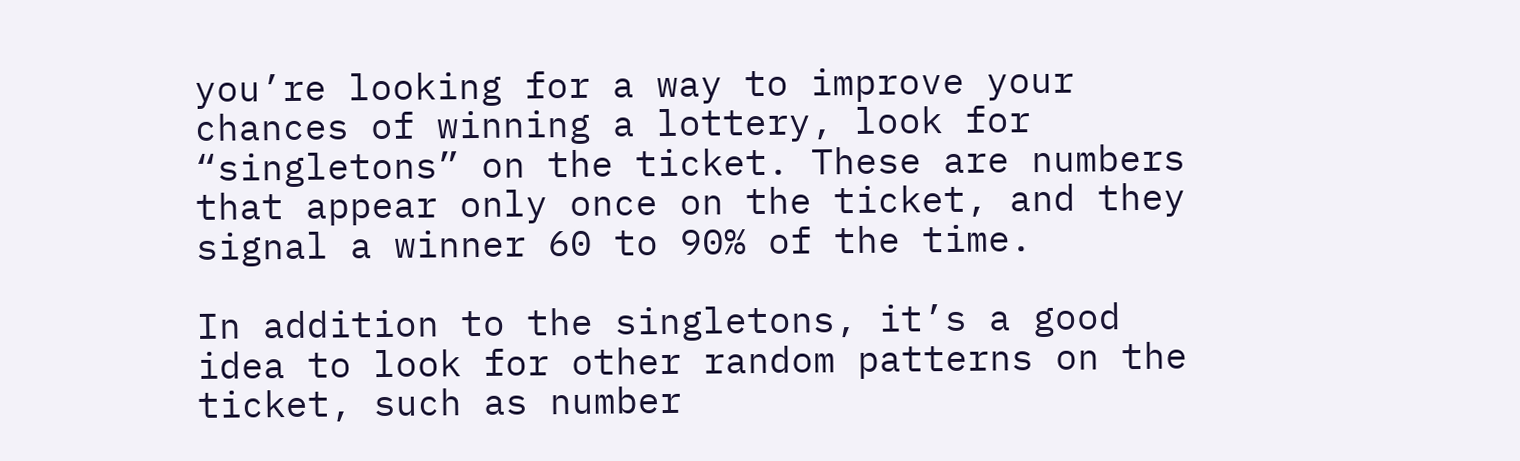you’re looking for a way to improve your chances of winning a lottery, look for “singletons” on the ticket. These are numbers that appear only once on the ticket, and they signal a winner 60 to 90% of the time.

In addition to the singletons, it’s a good idea to look for other random patterns on the ticket, such as number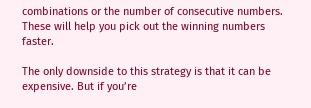combinations or the number of consecutive numbers. These will help you pick out the winning numbers faster.

The only downside to this strategy is that it can be expensive. But if you’re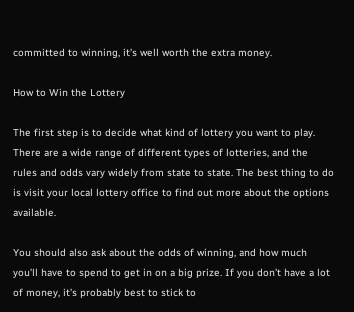committed to winning, it’s well worth the extra money.

How to Win the Lottery

The first step is to decide what kind of lottery you want to play. There are a wide range of different types of lotteries, and the rules and odds vary widely from state to state. The best thing to do is visit your local lottery office to find out more about the options available.

You should also ask about the odds of winning, and how much you’ll have to spend to get in on a big prize. If you don’t have a lot of money, it’s probably best to stick to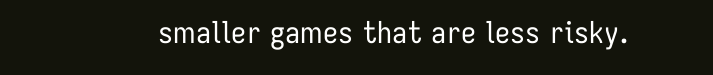smaller games that are less risky.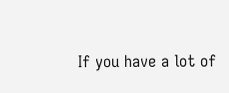If you have a lot of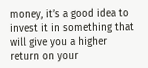money, it’s a good idea to invest it in something that will give you a higher return on your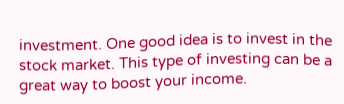investment. One good idea is to invest in the stock market. This type of investing can be a great way to boost your income.